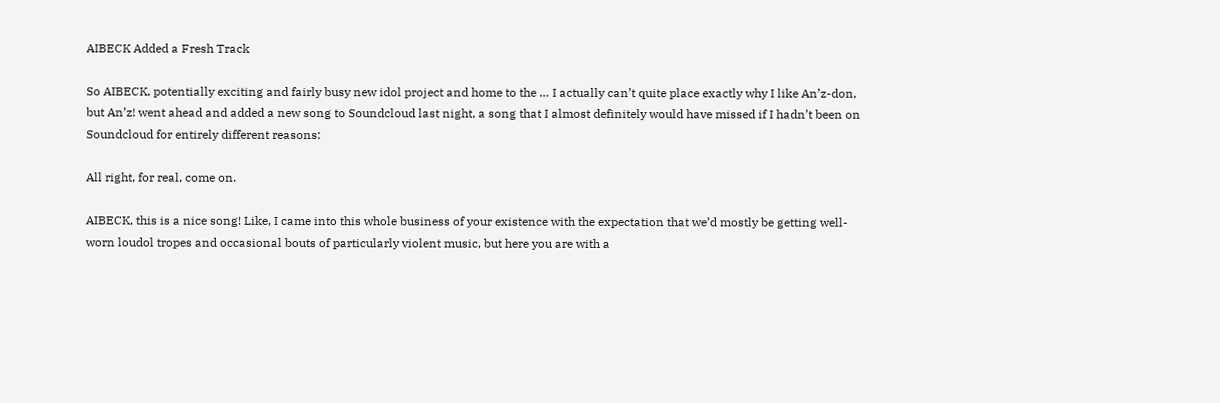AIBECK Added a Fresh Track

So AIBECK, potentially exciting and fairly busy new idol project and home to the … I actually can’t quite place exactly why I like An’z-don, but An’z! went ahead and added a new song to Soundcloud last night, a song that I almost definitely would have missed if I hadn’t been on Soundcloud for entirely different reasons:

All right, for real, come on.

AIBECK, this is a nice song! Like, I came into this whole business of your existence with the expectation that we’d mostly be getting well-worn loudol tropes and occasional bouts of particularly violent music, but here you are with a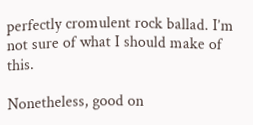perfectly cromulent rock ballad. I’m not sure of what I should make of this.

Nonetheless, good on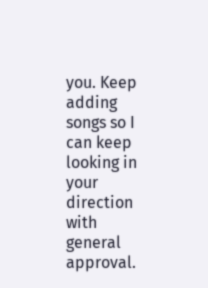you. Keep adding songs so I can keep looking in your direction with general approval.